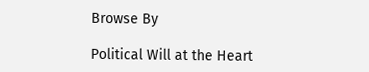Browse By

Political Will at the Heart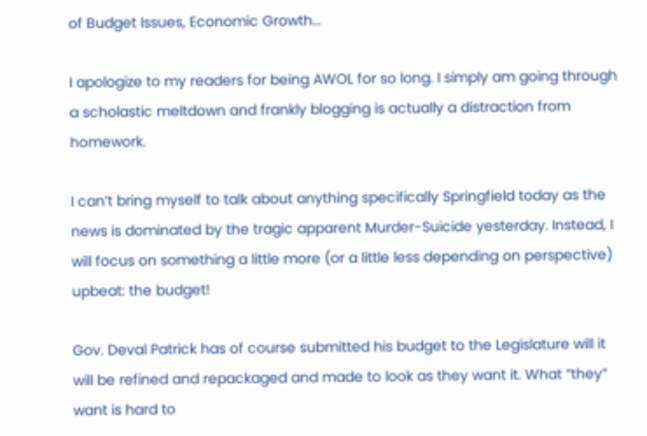of Budget Issues, Economic Growth…

I apologize to my readers for being AWOL for so long. I simply am going through a scholastic meltdown and frankly blogging is actually a distraction from homework.

I can’t bring myself to talk about anything specifically Springfield today as the news is dominated by the tragic apparent Murder-Suicide yesterday. Instead, I will focus on something a little more (or a little less depending on perspective) upbeat: the budget!

Gov. Deval Patrick has of course submitted his budget to the Legislature will it will be refined and repackaged and made to look as they want it. What “they” want is hard to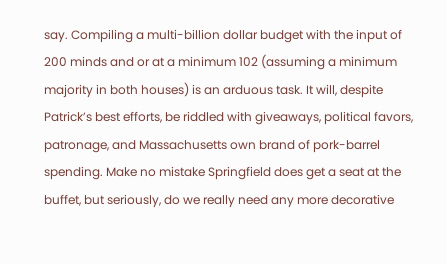say. Compiling a multi-billion dollar budget with the input of 200 minds and or at a minimum 102 (assuming a minimum majority in both houses) is an arduous task. It will, despite Patrick’s best efforts, be riddled with giveaways, political favors, patronage, and Massachusetts own brand of pork-barrel spending. Make no mistake Springfield does get a seat at the buffet, but seriously, do we really need any more decorative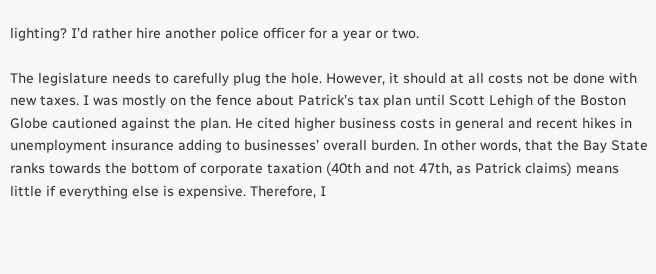lighting? I’d rather hire another police officer for a year or two.

The legislature needs to carefully plug the hole. However, it should at all costs not be done with new taxes. I was mostly on the fence about Patrick’s tax plan until Scott Lehigh of the Boston Globe cautioned against the plan. He cited higher business costs in general and recent hikes in unemployment insurance adding to businesses’ overall burden. In other words, that the Bay State ranks towards the bottom of corporate taxation (40th and not 47th, as Patrick claims) means little if everything else is expensive. Therefore, I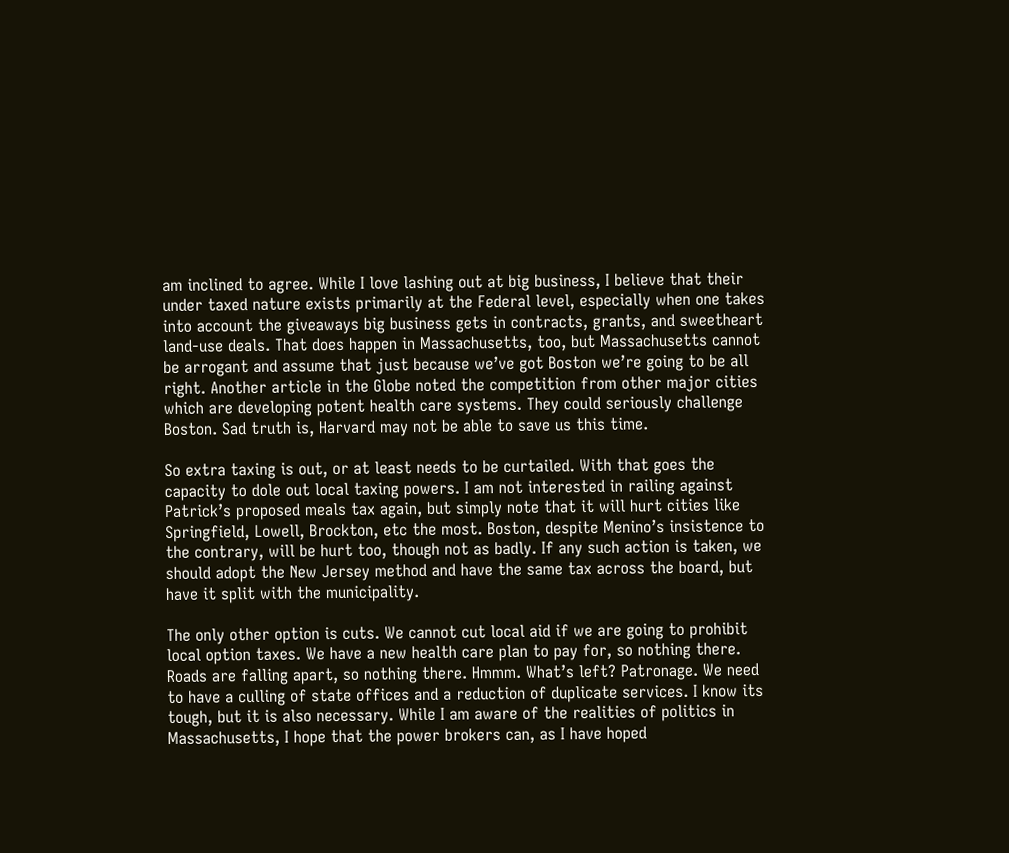am inclined to agree. While I love lashing out at big business, I believe that their under taxed nature exists primarily at the Federal level, especially when one takes into account the giveaways big business gets in contracts, grants, and sweetheart land-use deals. That does happen in Massachusetts, too, but Massachusetts cannot be arrogant and assume that just because we’ve got Boston we’re going to be all right. Another article in the Globe noted the competition from other major cities which are developing potent health care systems. They could seriously challenge Boston. Sad truth is, Harvard may not be able to save us this time.

So extra taxing is out, or at least needs to be curtailed. With that goes the capacity to dole out local taxing powers. I am not interested in railing against Patrick’s proposed meals tax again, but simply note that it will hurt cities like Springfield, Lowell, Brockton, etc the most. Boston, despite Menino’s insistence to the contrary, will be hurt too, though not as badly. If any such action is taken, we should adopt the New Jersey method and have the same tax across the board, but have it split with the municipality.

The only other option is cuts. We cannot cut local aid if we are going to prohibit local option taxes. We have a new health care plan to pay for, so nothing there. Roads are falling apart, so nothing there. Hmmm. What’s left? Patronage. We need to have a culling of state offices and a reduction of duplicate services. I know its tough, but it is also necessary. While I am aware of the realities of politics in Massachusetts, I hope that the power brokers can, as I have hoped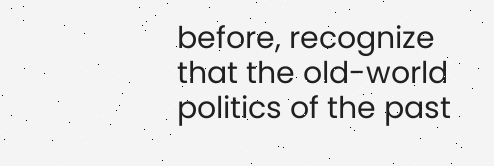before, recognize that the old-world politics of the past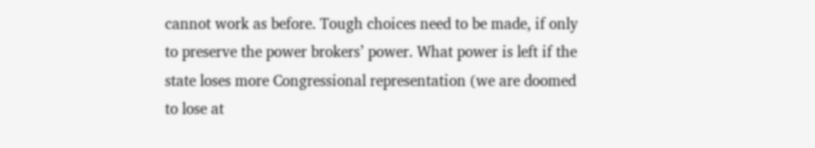cannot work as before. Tough choices need to be made, if only to preserve the power brokers’ power. What power is left if the state loses more Congressional representation (we are doomed to lose at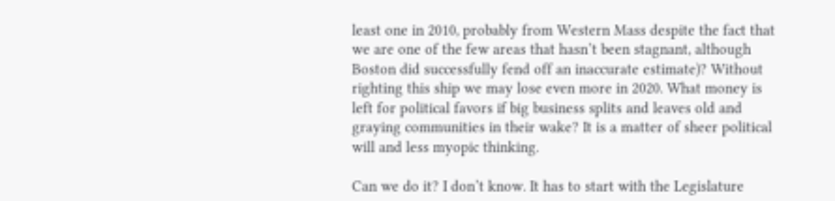least one in 2010, probably from Western Mass despite the fact that we are one of the few areas that hasn’t been stagnant, although Boston did successfully fend off an inaccurate estimate)? Without righting this ship we may lose even more in 2020. What money is left for political favors if big business splits and leaves old and graying communities in their wake? It is a matter of sheer political will and less myopic thinking.

Can we do it? I don’t know. It has to start with the Legislature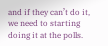and if they can’t do it, we need to starting doing it at the polls.